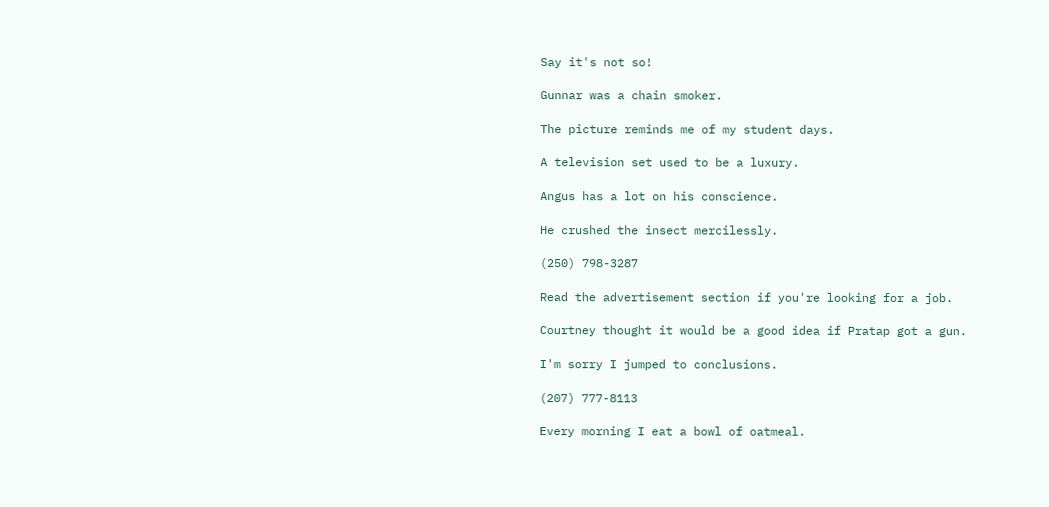Say it's not so!

Gunnar was a chain smoker.

The picture reminds me of my student days.

A television set used to be a luxury.

Angus has a lot on his conscience.

He crushed the insect mercilessly.

(250) 798-3287

Read the advertisement section if you're looking for a job.

Courtney thought it would be a good idea if Pratap got a gun.

I'm sorry I jumped to conclusions.

(207) 777-8113

Every morning I eat a bowl of oatmeal.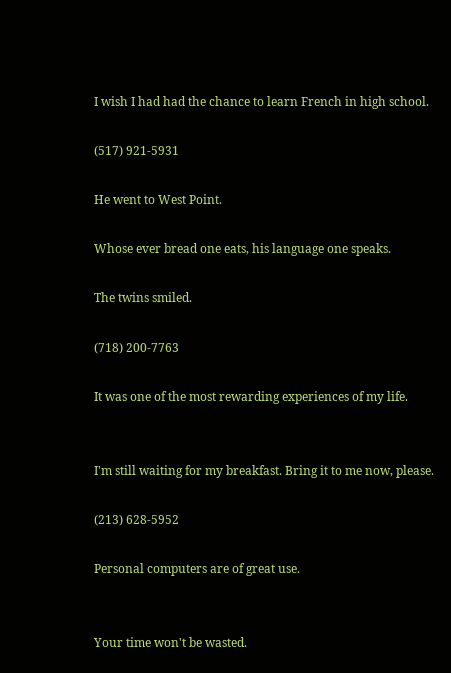I wish I had had the chance to learn French in high school.

(517) 921-5931

He went to West Point.

Whose ever bread one eats, his language one speaks.

The twins smiled.

(718) 200-7763

It was one of the most rewarding experiences of my life.


I'm still waiting for my breakfast. Bring it to me now, please.

(213) 628-5952

Personal computers are of great use.


Your time won't be wasted.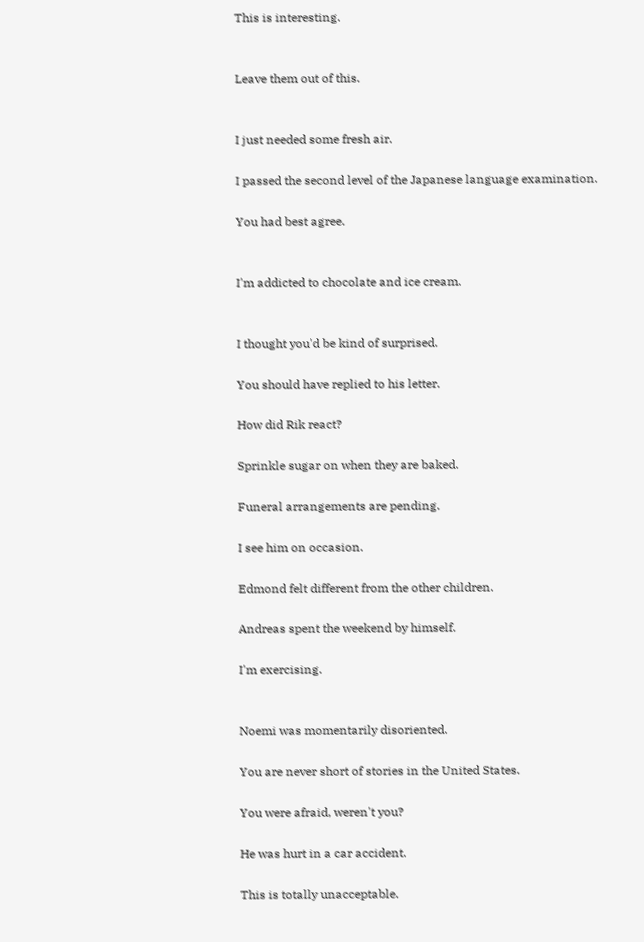This is interesting.


Leave them out of this.


I just needed some fresh air.

I passed the second level of the Japanese language examination.

You had best agree.


I'm addicted to chocolate and ice cream.


I thought you'd be kind of surprised.

You should have replied to his letter.

How did Rik react?

Sprinkle sugar on when they are baked.

Funeral arrangements are pending.

I see him on occasion.

Edmond felt different from the other children.

Andreas spent the weekend by himself.

I'm exercising.


Noemi was momentarily disoriented.

You are never short of stories in the United States.

You were afraid, weren't you?

He was hurt in a car accident.

This is totally unacceptable.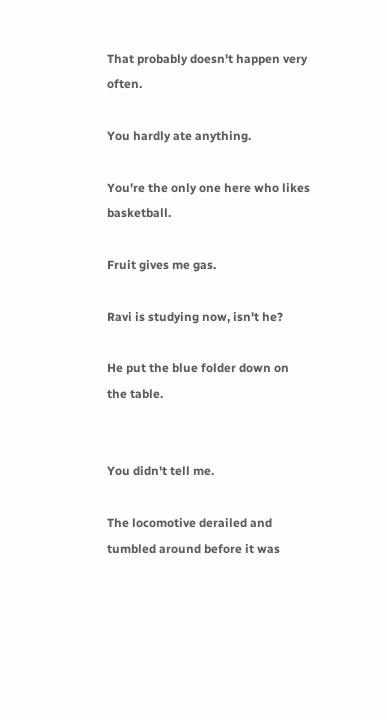That probably doesn't happen very often.

You hardly ate anything.

You're the only one here who likes basketball.

Fruit gives me gas.

Ravi is studying now, isn't he?

He put the blue folder down on the table.


You didn't tell me.

The locomotive derailed and tumbled around before it was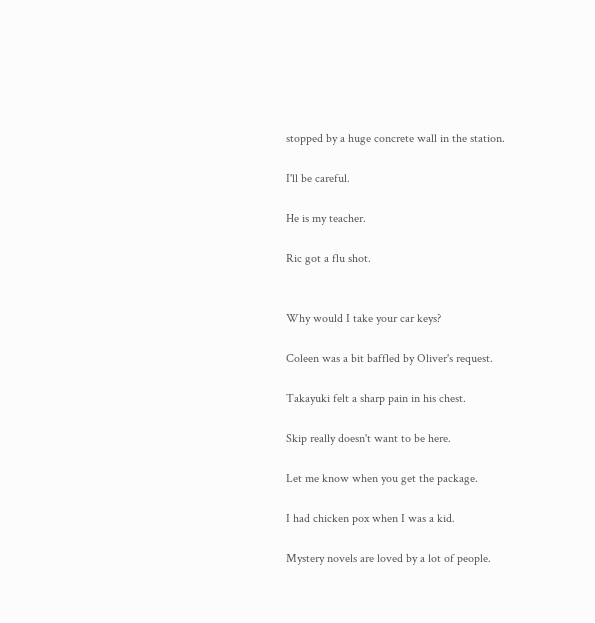stopped by a huge concrete wall in the station.

I'll be careful.

He is my teacher.

Ric got a flu shot.


Why would I take your car keys?

Coleen was a bit baffled by Oliver's request.

Takayuki felt a sharp pain in his chest.

Skip really doesn't want to be here.

Let me know when you get the package.

I had chicken pox when I was a kid.

Mystery novels are loved by a lot of people.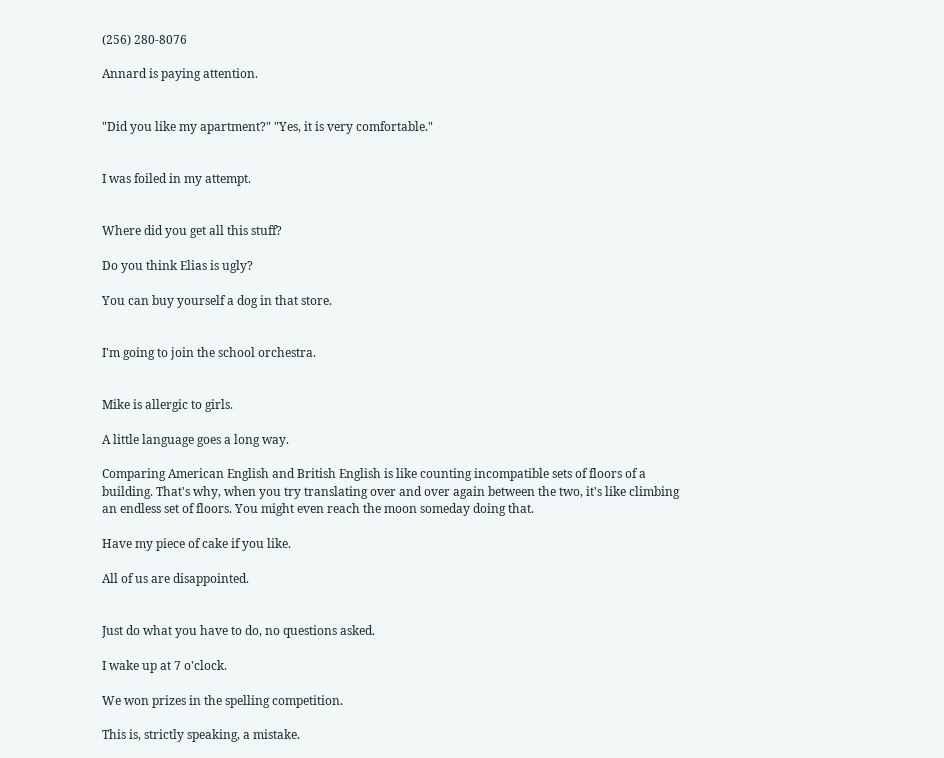(256) 280-8076

Annard is paying attention.


"Did you like my apartment?" "Yes, it is very comfortable."


I was foiled in my attempt.


Where did you get all this stuff?

Do you think Elias is ugly?

You can buy yourself a dog in that store.


I'm going to join the school orchestra.


Mike is allergic to girls.

A little language goes a long way.

Comparing American English and British English is like counting incompatible sets of floors of a building. That's why, when you try translating over and over again between the two, it's like climbing an endless set of floors. You might even reach the moon someday doing that.

Have my piece of cake if you like.

All of us are disappointed.


Just do what you have to do, no questions asked.

I wake up at 7 o'clock.

We won prizes in the spelling competition.

This is, strictly speaking, a mistake.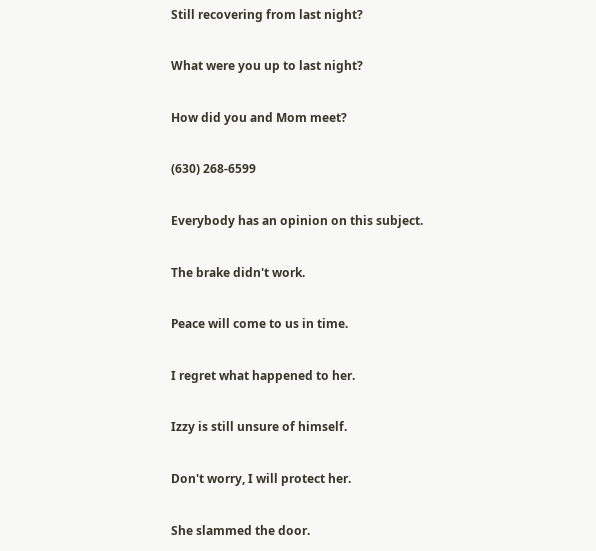Still recovering from last night?

What were you up to last night?

How did you and Mom meet?

(630) 268-6599

Everybody has an opinion on this subject.

The brake didn't work.

Peace will come to us in time.

I regret what happened to her.

Izzy is still unsure of himself.

Don't worry, I will protect her.

She slammed the door.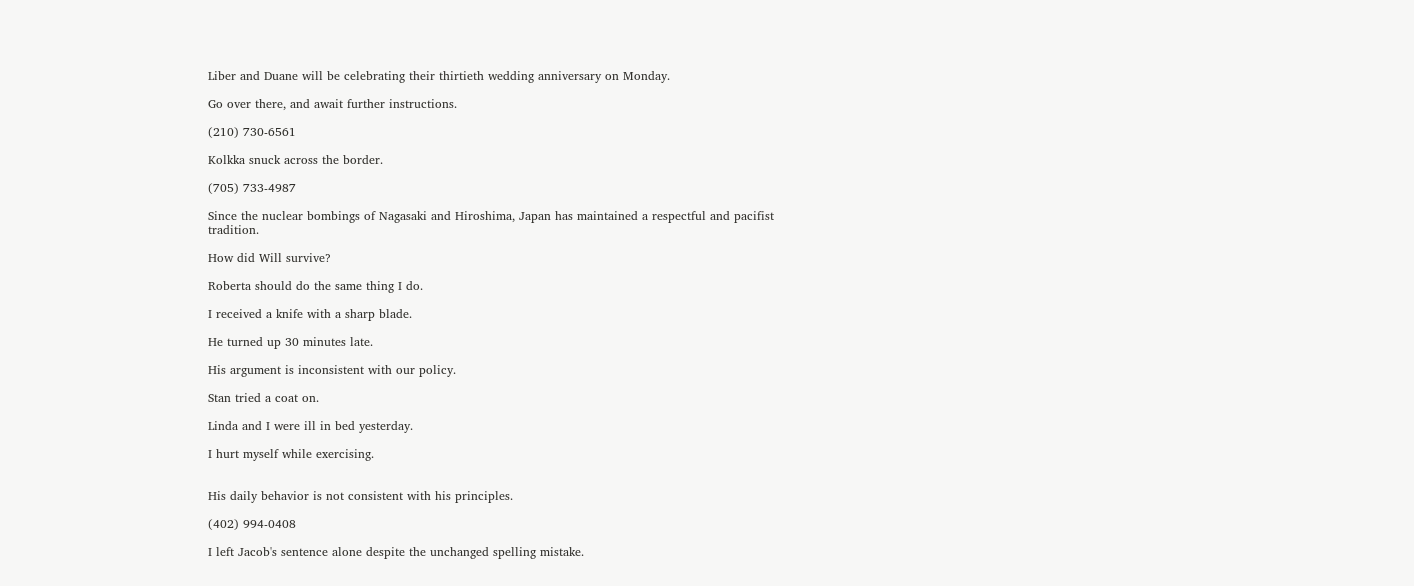Liber and Duane will be celebrating their thirtieth wedding anniversary on Monday.

Go over there, and await further instructions.

(210) 730-6561

Kolkka snuck across the border.

(705) 733-4987

Since the nuclear bombings of Nagasaki and Hiroshima, Japan has maintained a respectful and pacifist tradition.

How did Will survive?

Roberta should do the same thing I do.

I received a knife with a sharp blade.

He turned up 30 minutes late.

His argument is inconsistent with our policy.

Stan tried a coat on.

Linda and I were ill in bed yesterday.

I hurt myself while exercising.


His daily behavior is not consistent with his principles.

(402) 994-0408

I left Jacob's sentence alone despite the unchanged spelling mistake.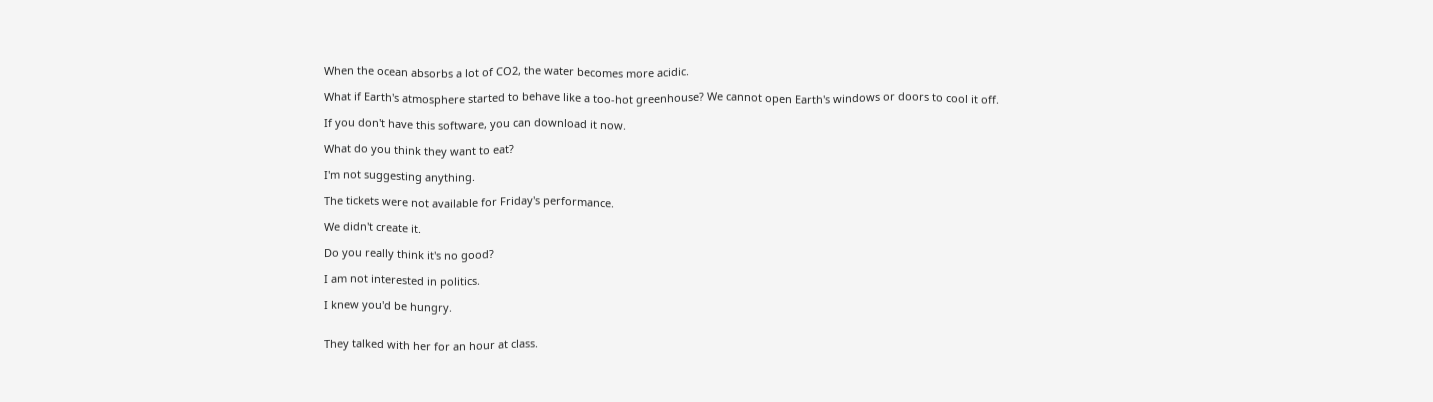When the ocean absorbs a lot of CO2, the water becomes more acidic.

What if Earth's atmosphere started to behave like a too-hot greenhouse? We cannot open Earth's windows or doors to cool it off.

If you don't have this software, you can download it now.

What do you think they want to eat?

I'm not suggesting anything.

The tickets were not available for Friday's performance.

We didn't create it.

Do you really think it's no good?

I am not interested in politics.

I knew you'd be hungry.


They talked with her for an hour at class.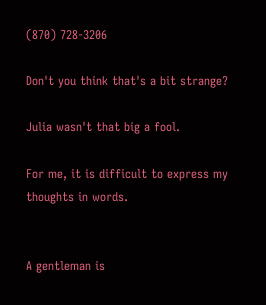(870) 728-3206

Don't you think that's a bit strange?

Julia wasn't that big a fool.

For me, it is difficult to express my thoughts in words.


A gentleman is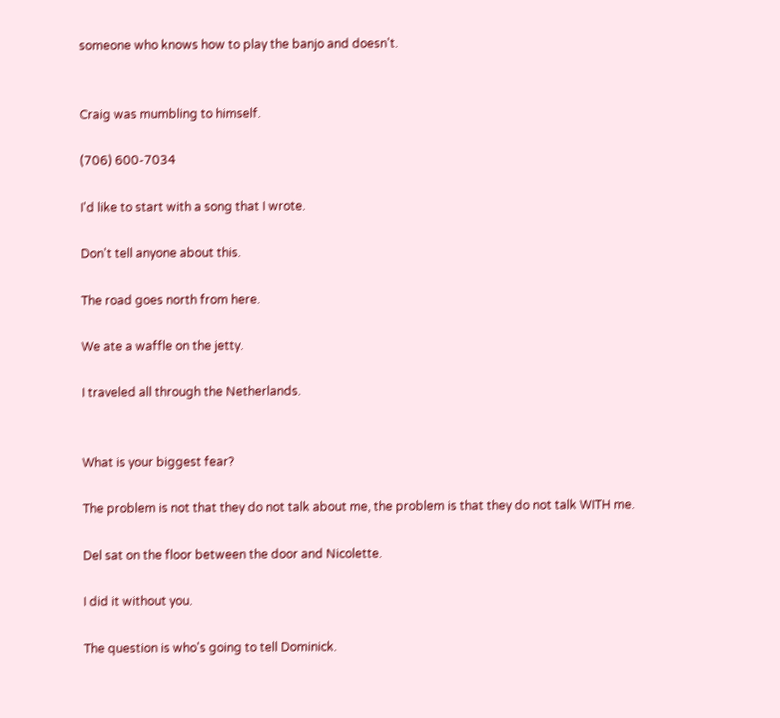someone who knows how to play the banjo and doesn't.


Craig was mumbling to himself.

(706) 600-7034

I'd like to start with a song that I wrote.

Don't tell anyone about this.

The road goes north from here.

We ate a waffle on the jetty.

I traveled all through the Netherlands.


What is your biggest fear?

The problem is not that they do not talk about me, the problem is that they do not talk WITH me.

Del sat on the floor between the door and Nicolette.

I did it without you.

The question is who's going to tell Dominick.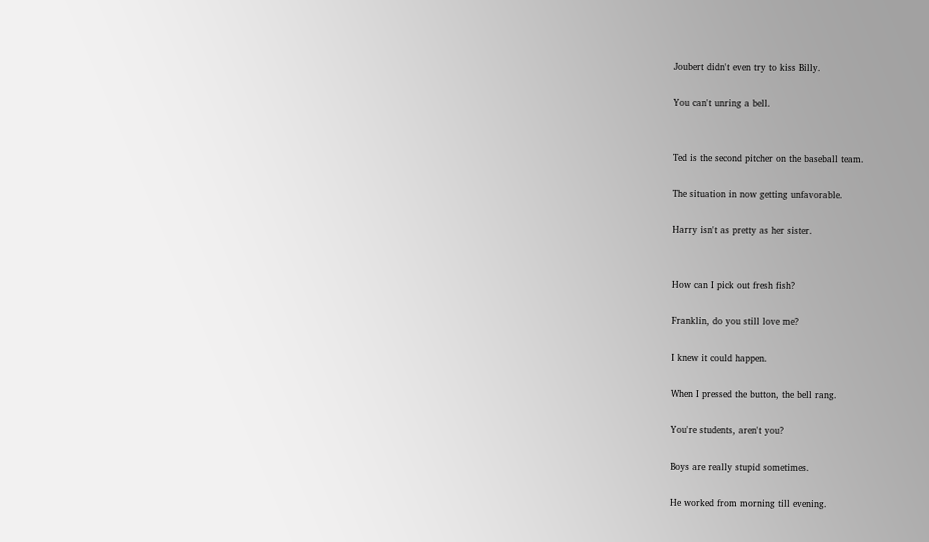Joubert didn't even try to kiss Billy.

You can't unring a bell.


Ted is the second pitcher on the baseball team.

The situation in now getting unfavorable.

Harry isn't as pretty as her sister.


How can I pick out fresh fish?

Franklin, do you still love me?

I knew it could happen.

When I pressed the button, the bell rang.

You're students, aren't you?

Boys are really stupid sometimes.

He worked from morning till evening.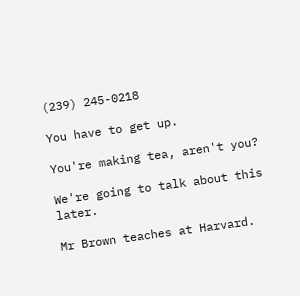(239) 245-0218

You have to get up.

You're making tea, aren't you?

We're going to talk about this later.

Mr Brown teaches at Harvard.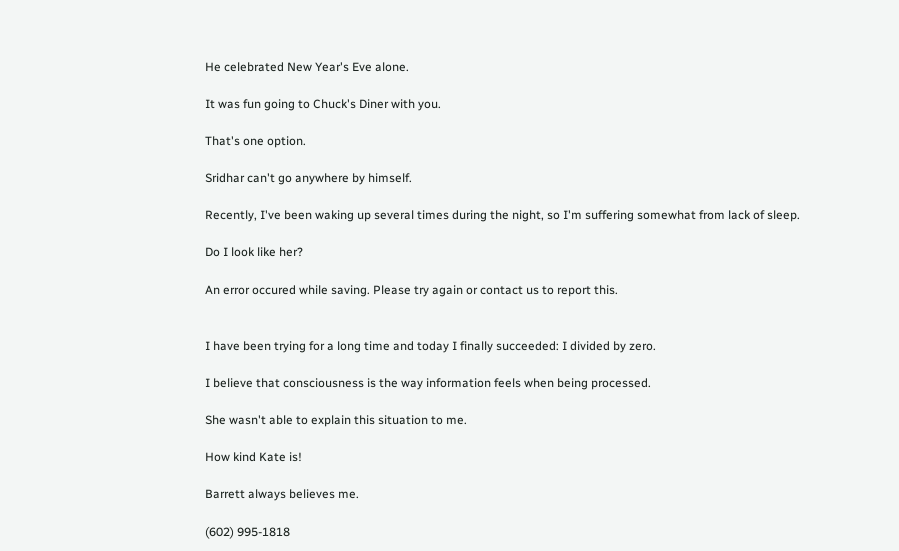He celebrated New Year's Eve alone.

It was fun going to Chuck's Diner with you.

That's one option.

Sridhar can't go anywhere by himself.

Recently, I've been waking up several times during the night, so I'm suffering somewhat from lack of sleep.

Do I look like her?

An error occured while saving. Please try again or contact us to report this.


I have been trying for a long time and today I finally succeeded: I divided by zero.

I believe that consciousness is the way information feels when being processed.

She wasn't able to explain this situation to me.

How kind Kate is!

Barrett always believes me.

(602) 995-1818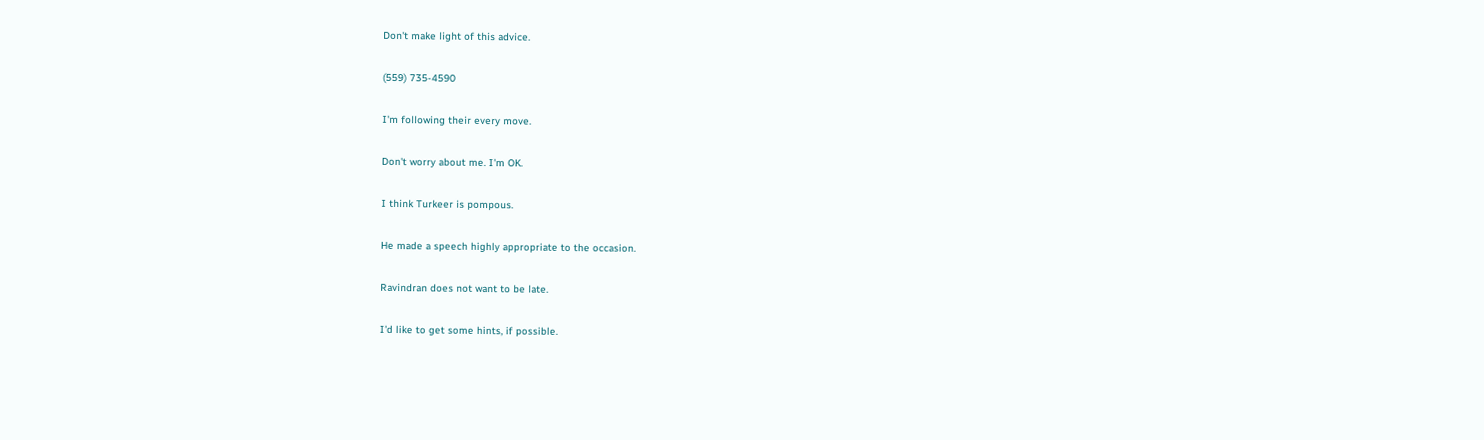Don't make light of this advice.

(559) 735-4590

I'm following their every move.

Don't worry about me. I'm OK.

I think Turkeer is pompous.

He made a speech highly appropriate to the occasion.

Ravindran does not want to be late.

I'd like to get some hints, if possible.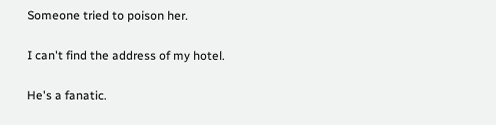Someone tried to poison her.

I can't find the address of my hotel.

He's a fanatic.